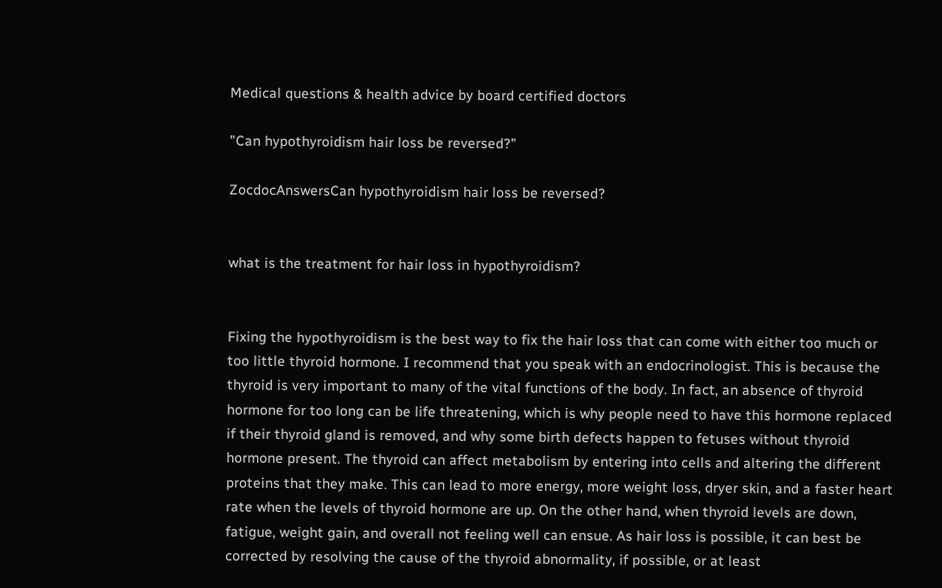Medical questions & health advice by board certified doctors

"Can hypothyroidism hair loss be reversed?"

ZocdocAnswersCan hypothyroidism hair loss be reversed?


what is the treatment for hair loss in hypothyroidism?


Fixing the hypothyroidism is the best way to fix the hair loss that can come with either too much or too little thyroid hormone. I recommend that you speak with an endocrinologist. This is because the thyroid is very important to many of the vital functions of the body. In fact, an absence of thyroid hormone for too long can be life threatening, which is why people need to have this hormone replaced if their thyroid gland is removed, and why some birth defects happen to fetuses without thyroid hormone present. The thyroid can affect metabolism by entering into cells and altering the different proteins that they make. This can lead to more energy, more weight loss, dryer skin, and a faster heart rate when the levels of thyroid hormone are up. On the other hand, when thyroid levels are down, fatigue, weight gain, and overall not feeling well can ensue. As hair loss is possible, it can best be corrected by resolving the cause of the thyroid abnormality, if possible, or at least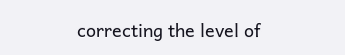correcting the level of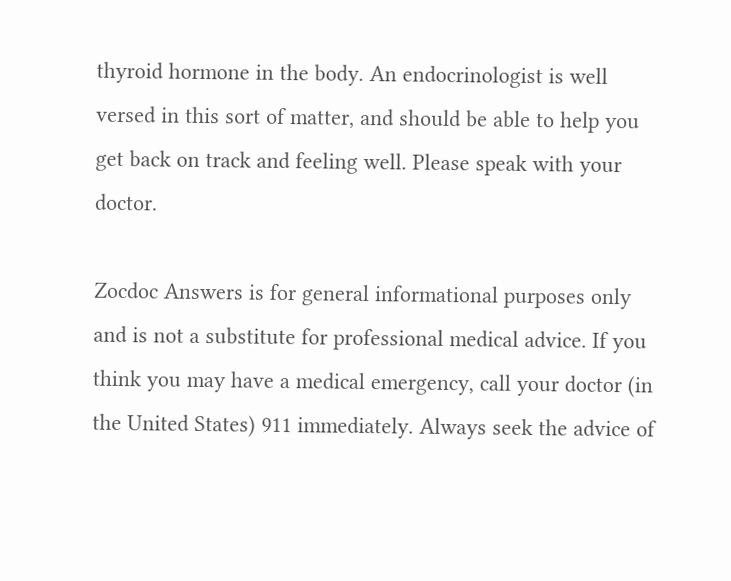thyroid hormone in the body. An endocrinologist is well versed in this sort of matter, and should be able to help you get back on track and feeling well. Please speak with your doctor.

Zocdoc Answers is for general informational purposes only and is not a substitute for professional medical advice. If you think you may have a medical emergency, call your doctor (in the United States) 911 immediately. Always seek the advice of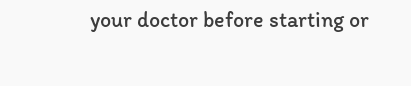your doctor before starting or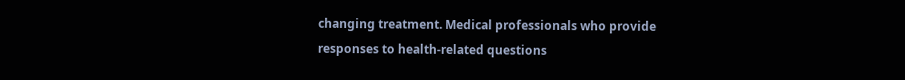changing treatment. Medical professionals who provide responses to health-related questions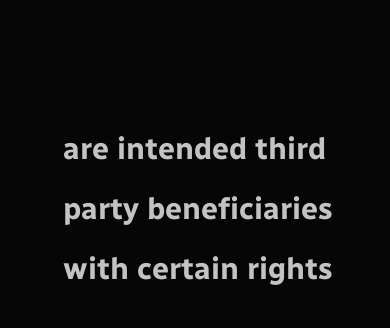are intended third party beneficiaries with certain rights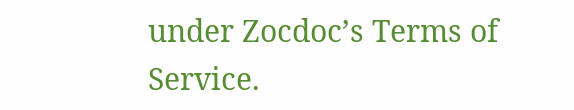under Zocdoc’s Terms of Service.